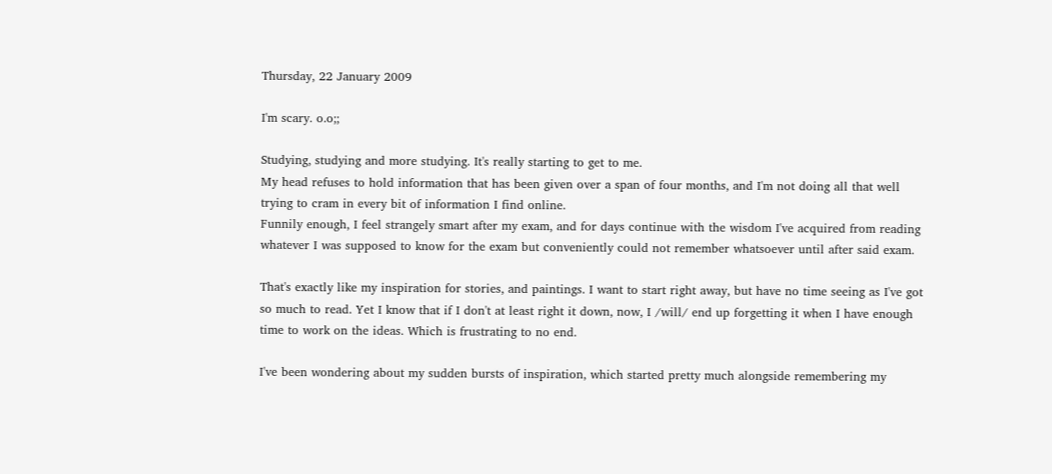Thursday, 22 January 2009

I'm scary. o.o;;

Studying, studying and more studying. It's really starting to get to me.
My head refuses to hold information that has been given over a span of four months, and I'm not doing all that well trying to cram in every bit of information I find online.
Funnily enough, I feel strangely smart after my exam, and for days continue with the wisdom I've acquired from reading whatever I was supposed to know for the exam but conveniently could not remember whatsoever until after said exam.

That's exactly like my inspiration for stories, and paintings. I want to start right away, but have no time seeing as I've got so much to read. Yet I know that if I don't at least right it down, now, I /will/ end up forgetting it when I have enough time to work on the ideas. Which is frustrating to no end.

I've been wondering about my sudden bursts of inspiration, which started pretty much alongside remembering my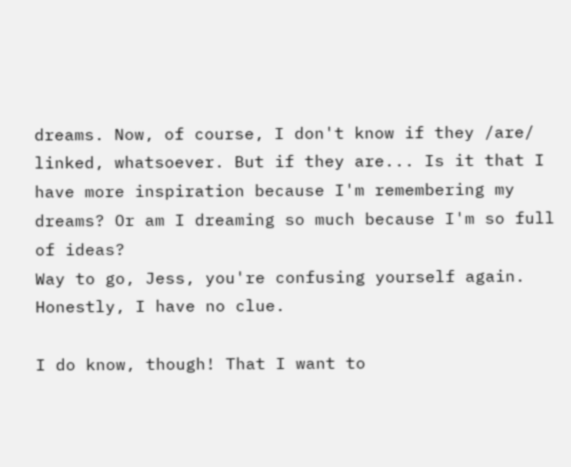dreams. Now, of course, I don't know if they /are/ linked, whatsoever. But if they are... Is it that I have more inspiration because I'm remembering my dreams? Or am I dreaming so much because I'm so full of ideas?
Way to go, Jess, you're confusing yourself again.
Honestly, I have no clue.

I do know, though! That I want to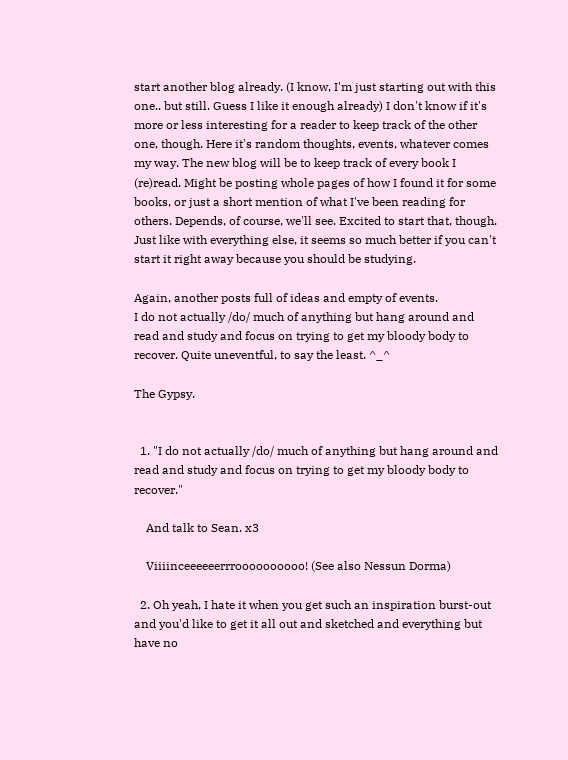start another blog already. (I know, I'm just starting out with this one.. but still. Guess I like it enough already) I don't know if it's more or less interesting for a reader to keep track of the other one, though. Here it's random thoughts, events, whatever comes my way. The new blog will be to keep track of every book I (re)read. Might be posting whole pages of how I found it for some books, or just a short mention of what I've been reading for others. Depends, of course, we'll see. Excited to start that, though. Just like with everything else, it seems so much better if you can't start it right away because you should be studying.

Again, another posts full of ideas and empty of events.
I do not actually /do/ much of anything but hang around and read and study and focus on trying to get my bloody body to recover. Quite uneventful, to say the least. ^_^

The Gypsy.


  1. "I do not actually /do/ much of anything but hang around and read and study and focus on trying to get my bloody body to recover."

    And talk to Sean. x3

    Viiiinceeeeeerrroooooooooo! (See also Nessun Dorma)

  2. Oh yeah, I hate it when you get such an inspiration burst-out and you'd like to get it all out and sketched and everything but have no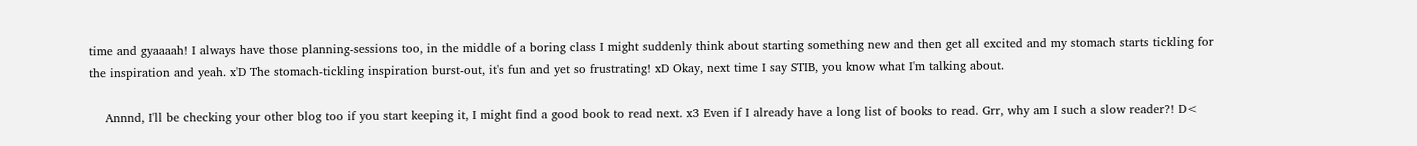time and gyaaaah! I always have those planning-sessions too, in the middle of a boring class I might suddenly think about starting something new and then get all excited and my stomach starts tickling for the inspiration and yeah. x'D The stomach-tickling inspiration burst-out, it's fun and yet so frustrating! xD Okay, next time I say STIB, you know what I'm talking about.

    Annnd, I'll be checking your other blog too if you start keeping it, I might find a good book to read next. x3 Even if I already have a long list of books to read. Grr, why am I such a slow reader?! D<